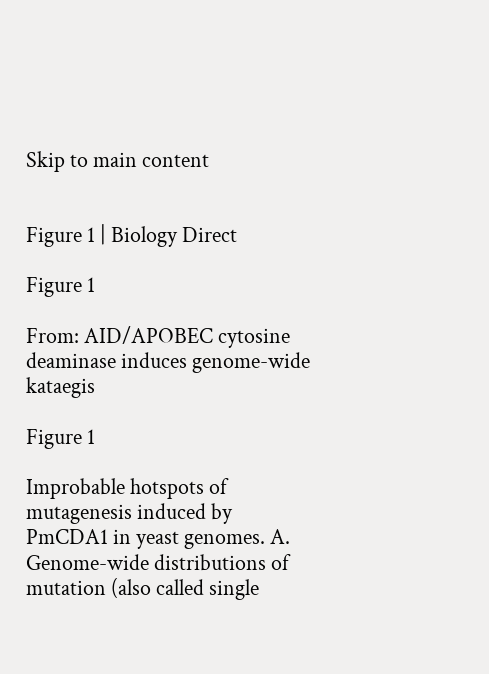Skip to main content


Figure 1 | Biology Direct

Figure 1

From: AID/APOBEC cytosine deaminase induces genome-wide kataegis

Figure 1

Improbable hotspots of mutagenesis induced by PmCDA1 in yeast genomes. A. Genome-wide distributions of mutation (also called single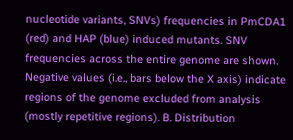nucleotide variants, SNVs) frequencies in PmCDA1 (red) and HAP (blue) induced mutants. SNV frequencies across the entire genome are shown. Negative values (i.e., bars below the X axis) indicate regions of the genome excluded from analysis (mostly repetitive regions). B. Distribution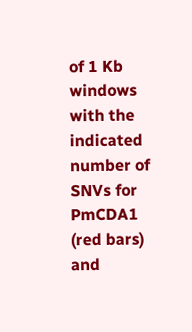of 1 Kb windows with the indicated number of SNVs for PmCDA1 (red bars) and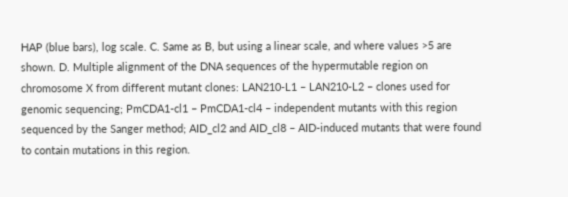HAP (blue bars), log scale. C. Same as B, but using a linear scale, and where values >5 are shown. D. Multiple alignment of the DNA sequences of the hypermutable region on chromosome X from different mutant clones: LAN210-L1 – LAN210-L2 – clones used for genomic sequencing; PmCDA1-cl1 – PmCDA1-cl4 – independent mutants with this region sequenced by the Sanger method; AID_cl2 and AID_cl8 – AID-induced mutants that were found to contain mutations in this region.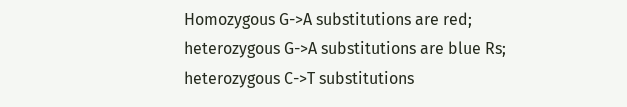Homozygous G->A substitutions are red; heterozygous G->A substitutions are blue Rs; heterozygous C->T substitutions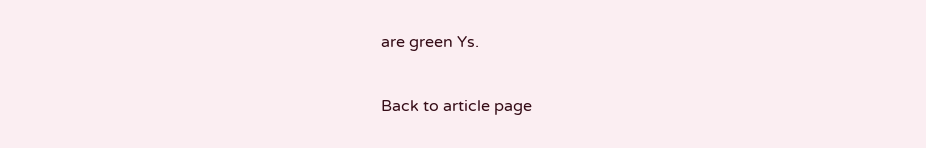are green Ys.

Back to article page